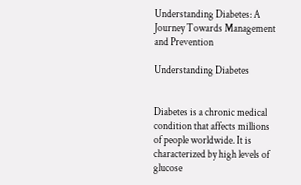Understanding Diabetes: A Journey Towards Management and Prevention

Understanding Diabetes


Diabetes is a chronic medical condition that affects millions of people worldwide. It is characterized by high levels of glucose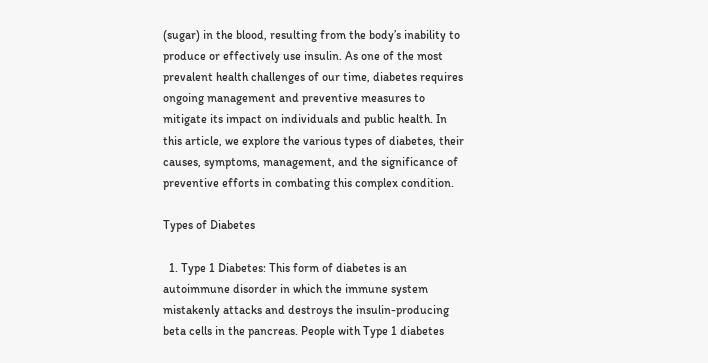(sugar) in the blood, resulting from the body’s inability to produce or effectively use insulin. As one of the most prevalent health challenges of our time, diabetes requires ongoing management and preventive measures to mitigate its impact on individuals and public health. In this article, we explore the various types of diabetes, their causes, symptoms, management, and the significance of preventive efforts in combating this complex condition.

Types of Diabetes

  1. Type 1 Diabetes: This form of diabetes is an autoimmune disorder in which the immune system mistakenly attacks and destroys the insulin-producing beta cells in the pancreas. People with Type 1 diabetes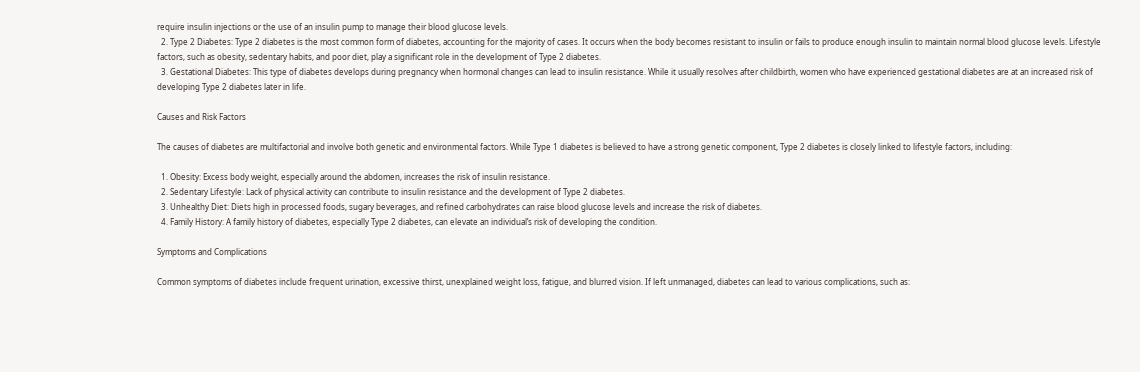require insulin injections or the use of an insulin pump to manage their blood glucose levels.
  2. Type 2 Diabetes: Type 2 diabetes is the most common form of diabetes, accounting for the majority of cases. It occurs when the body becomes resistant to insulin or fails to produce enough insulin to maintain normal blood glucose levels. Lifestyle factors, such as obesity, sedentary habits, and poor diet, play a significant role in the development of Type 2 diabetes.
  3. Gestational Diabetes: This type of diabetes develops during pregnancy when hormonal changes can lead to insulin resistance. While it usually resolves after childbirth, women who have experienced gestational diabetes are at an increased risk of developing Type 2 diabetes later in life.

Causes and Risk Factors

The causes of diabetes are multifactorial and involve both genetic and environmental factors. While Type 1 diabetes is believed to have a strong genetic component, Type 2 diabetes is closely linked to lifestyle factors, including:

  1. Obesity: Excess body weight, especially around the abdomen, increases the risk of insulin resistance.
  2. Sedentary Lifestyle: Lack of physical activity can contribute to insulin resistance and the development of Type 2 diabetes.
  3. Unhealthy Diet: Diets high in processed foods, sugary beverages, and refined carbohydrates can raise blood glucose levels and increase the risk of diabetes.
  4. Family History: A family history of diabetes, especially Type 2 diabetes, can elevate an individual’s risk of developing the condition.

Symptoms and Complications

Common symptoms of diabetes include frequent urination, excessive thirst, unexplained weight loss, fatigue, and blurred vision. If left unmanaged, diabetes can lead to various complications, such as: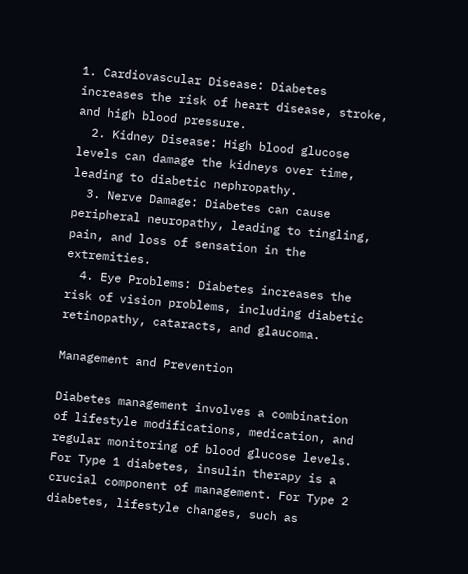1. Cardiovascular Disease: Diabetes increases the risk of heart disease, stroke, and high blood pressure.
  2. Kidney Disease: High blood glucose levels can damage the kidneys over time, leading to diabetic nephropathy.
  3. Nerve Damage: Diabetes can cause peripheral neuropathy, leading to tingling, pain, and loss of sensation in the extremities.
  4. Eye Problems: Diabetes increases the risk of vision problems, including diabetic retinopathy, cataracts, and glaucoma.

Management and Prevention

Diabetes management involves a combination of lifestyle modifications, medication, and regular monitoring of blood glucose levels. For Type 1 diabetes, insulin therapy is a crucial component of management. For Type 2 diabetes, lifestyle changes, such as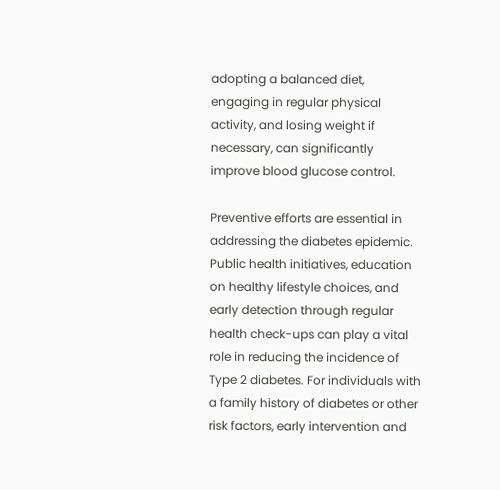adopting a balanced diet, engaging in regular physical activity, and losing weight if necessary, can significantly improve blood glucose control.

Preventive efforts are essential in addressing the diabetes epidemic. Public health initiatives, education on healthy lifestyle choices, and early detection through regular health check-ups can play a vital role in reducing the incidence of Type 2 diabetes. For individuals with a family history of diabetes or other risk factors, early intervention and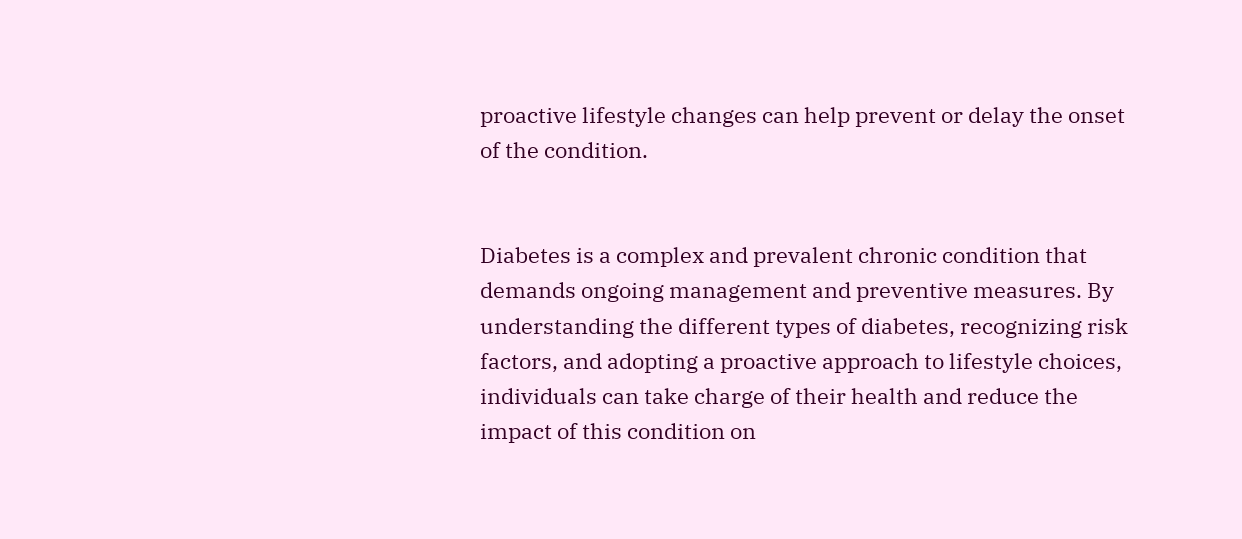proactive lifestyle changes can help prevent or delay the onset of the condition.


Diabetes is a complex and prevalent chronic condition that demands ongoing management and preventive measures. By understanding the different types of diabetes, recognizing risk factors, and adopting a proactive approach to lifestyle choices, individuals can take charge of their health and reduce the impact of this condition on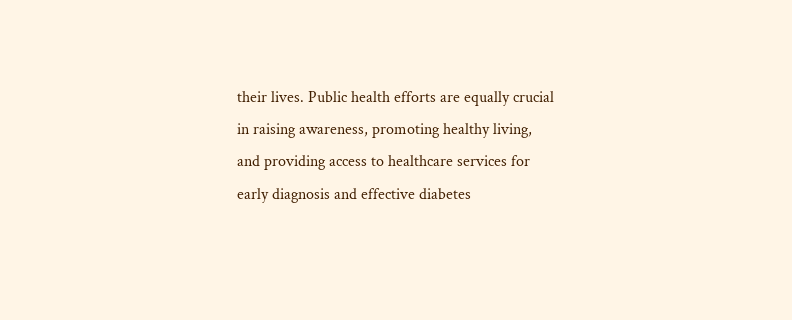their lives. Public health efforts are equally crucial in raising awareness, promoting healthy living, and providing access to healthcare services for early diagnosis and effective diabetes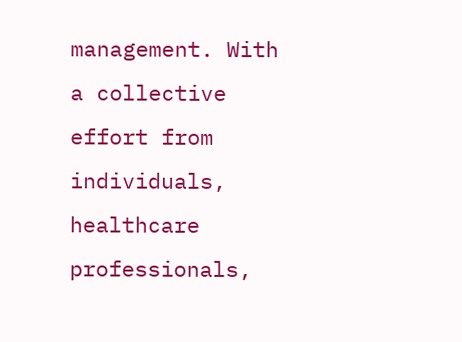management. With a collective effort from individuals, healthcare professionals,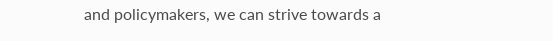and policymakers, we can strive towards a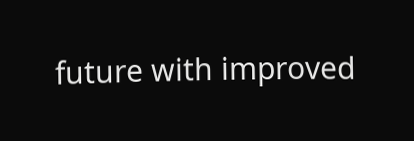future with improved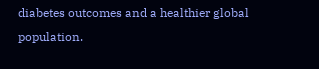diabetes outcomes and a healthier global population.